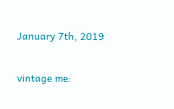January 7th, 2019

vintage me: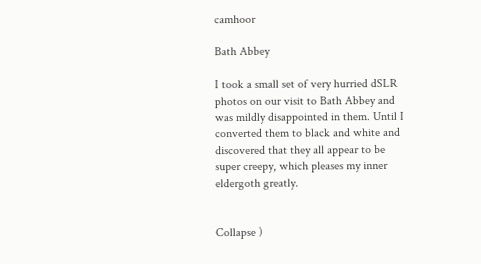camhoor

Bath Abbey

I took a small set of very hurried dSLR photos on our visit to Bath Abbey and was mildly disappointed in them. Until I converted them to black and white and discovered that they all appear to be super creepy, which pleases my inner eldergoth greatly.


Collapse )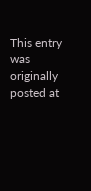This entry was originally posted at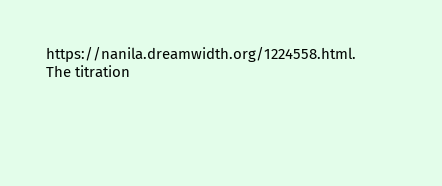https://nanila.dreamwidth.org/1224558.html. The titration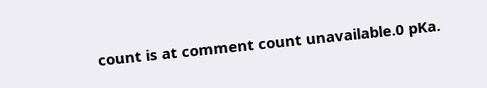count is at comment count unavailable.0 pKa.